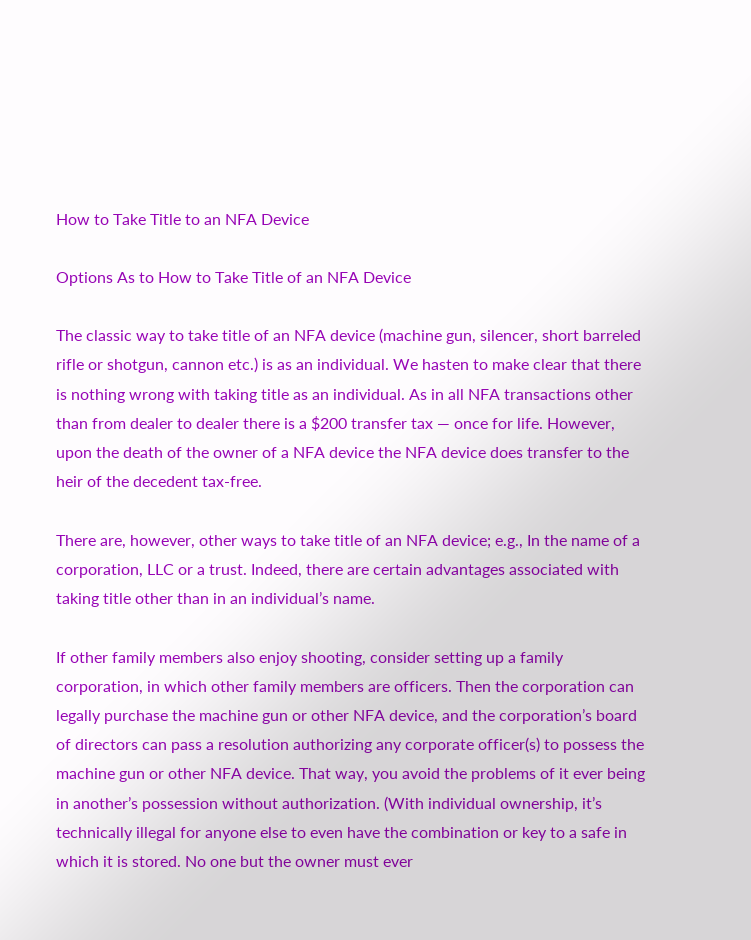How to Take Title to an NFA Device

Options As to How to Take Title of an NFA Device

The classic way to take title of an NFA device (machine gun, silencer, short barreled rifle or shotgun, cannon etc.) is as an individual. We hasten to make clear that there is nothing wrong with taking title as an individual. As in all NFA transactions other than from dealer to dealer there is a $200 transfer tax — once for life. However, upon the death of the owner of a NFA device the NFA device does transfer to the heir of the decedent tax-free.

There are, however, other ways to take title of an NFA device; e.g., In the name of a corporation, LLC or a trust. Indeed, there are certain advantages associated with taking title other than in an individual’s name.

If other family members also enjoy shooting, consider setting up a family corporation, in which other family members are officers. Then the corporation can legally purchase the machine gun or other NFA device, and the corporation’s board of directors can pass a resolution authorizing any corporate officer(s) to possess the machine gun or other NFA device. That way, you avoid the problems of it ever being in another’s possession without authorization. (With individual ownership, it’s technically illegal for anyone else to even have the combination or key to a safe in which it is stored. No one but the owner must ever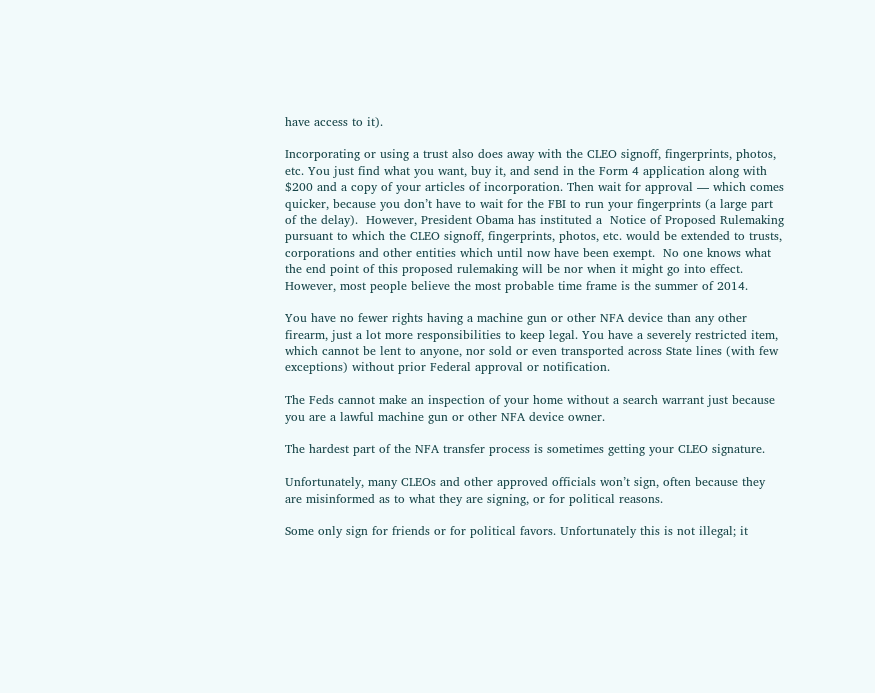have access to it).

Incorporating or using a trust also does away with the CLEO signoff, fingerprints, photos, etc. You just find what you want, buy it, and send in the Form 4 application along with $200 and a copy of your articles of incorporation. Then wait for approval –– which comes quicker, because you don’t have to wait for the FBI to run your fingerprints (a large part of the delay).  However, President Obama has instituted a  Notice of Proposed Rulemaking pursuant to which the CLEO signoff, fingerprints, photos, etc. would be extended to trusts, corporations and other entities which until now have been exempt.  No one knows what the end point of this proposed rulemaking will be nor when it might go into effect.  However, most people believe the most probable time frame is the summer of 2014.

You have no fewer rights having a machine gun or other NFA device than any other firearm, just a lot more responsibilities to keep legal. You have a severely restricted item, which cannot be lent to anyone, nor sold or even transported across State lines (with few exceptions) without prior Federal approval or notification.

The Feds cannot make an inspection of your home without a search warrant just because you are a lawful machine gun or other NFA device owner.

The hardest part of the NFA transfer process is sometimes getting your CLEO signature.

Unfortunately, many CLEOs and other approved officials won’t sign, often because they are misinformed as to what they are signing, or for political reasons.

Some only sign for friends or for political favors. Unfortunately this is not illegal; it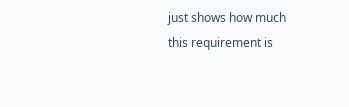just shows how much this requirement is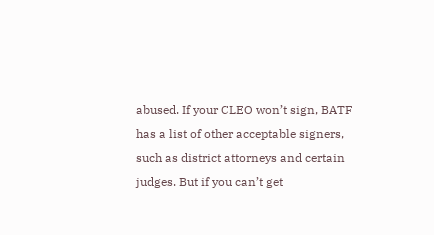abused. If your CLEO won’t sign, BATF has a list of other acceptable signers, such as district attorneys and certain judges. But if you can’t get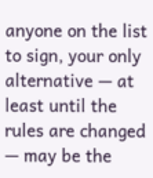anyone on the list to sign, your only alternative — at least until the rules are changed — may be the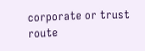corporate or trust route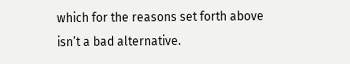which for the reasons set forth above isn’t a bad alternative.